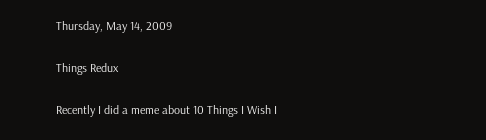Thursday, May 14, 2009

Things Redux

Recently I did a meme about 10 Things I Wish I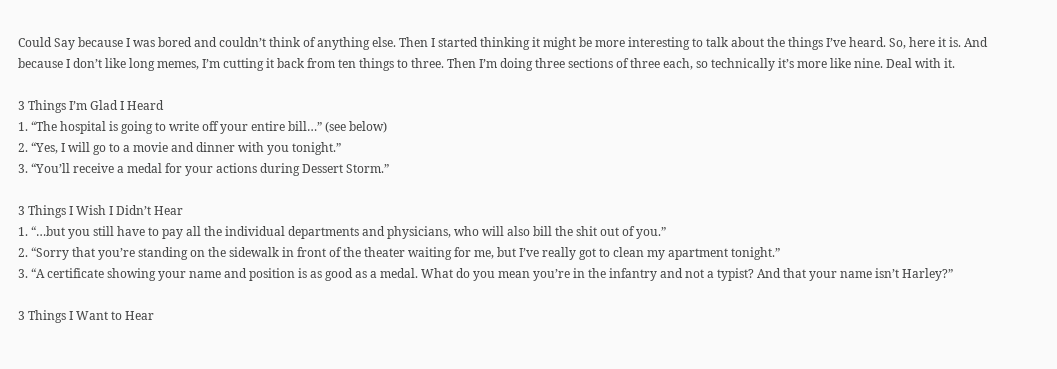Could Say because I was bored and couldn’t think of anything else. Then I started thinking it might be more interesting to talk about the things I’ve heard. So, here it is. And because I don’t like long memes, I’m cutting it back from ten things to three. Then I’m doing three sections of three each, so technically it’s more like nine. Deal with it.

3 Things I’m Glad I Heard
1. “The hospital is going to write off your entire bill…” (see below)
2. “Yes, I will go to a movie and dinner with you tonight.”
3. “You’ll receive a medal for your actions during Dessert Storm.”

3 Things I Wish I Didn’t Hear
1. “…but you still have to pay all the individual departments and physicians, who will also bill the shit out of you.”
2. “Sorry that you’re standing on the sidewalk in front of the theater waiting for me, but I’ve really got to clean my apartment tonight.”
3. “A certificate showing your name and position is as good as a medal. What do you mean you’re in the infantry and not a typist? And that your name isn’t Harley?”

3 Things I Want to Hear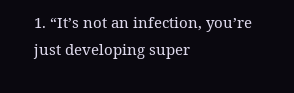1. “It’s not an infection, you’re just developing super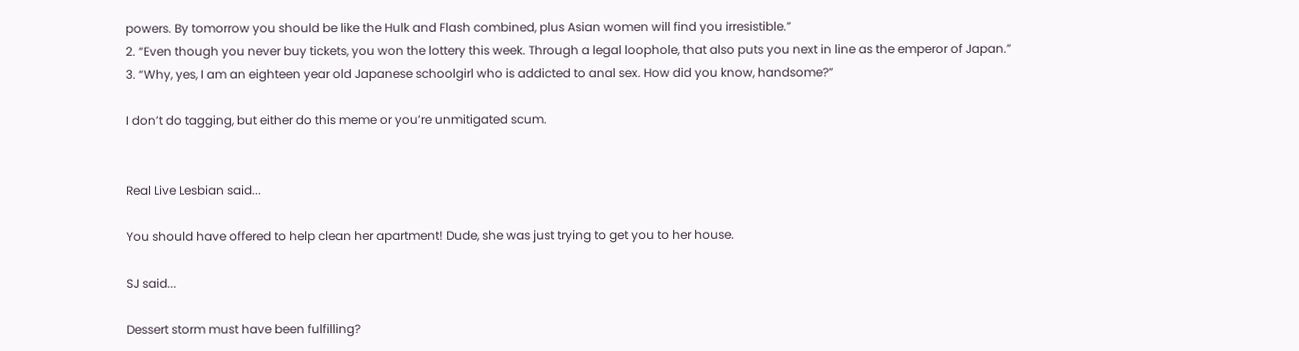powers. By tomorrow you should be like the Hulk and Flash combined, plus Asian women will find you irresistible.”
2. “Even though you never buy tickets, you won the lottery this week. Through a legal loophole, that also puts you next in line as the emperor of Japan.”
3. “Why, yes, I am an eighteen year old Japanese schoolgirl who is addicted to anal sex. How did you know, handsome?”

I don’t do tagging, but either do this meme or you’re unmitigated scum.


Real Live Lesbian said...

You should have offered to help clean her apartment! Dude, she was just trying to get you to her house.

SJ said...

Dessert storm must have been fulfilling?